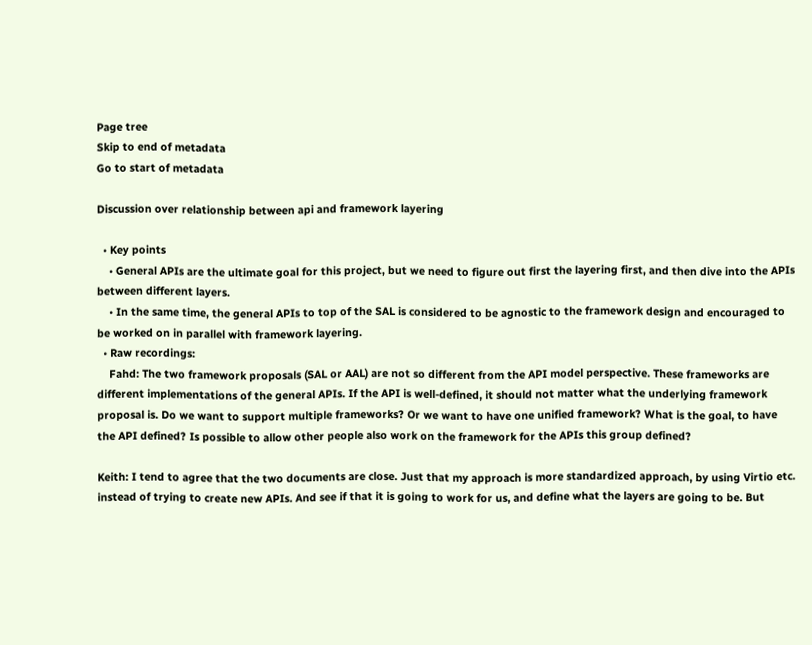Page tree
Skip to end of metadata
Go to start of metadata

Discussion over relationship between api and framework layering

  • Key points
    • General APIs are the ultimate goal for this project, but we need to figure out first the layering first, and then dive into the APIs between different layers.
    • In the same time, the general APIs to top of the SAL is considered to be agnostic to the framework design and encouraged to be worked on in parallel with framework layering.
  • Raw recordings:
    Fahd: The two framework proposals (SAL or AAL) are not so different from the API model perspective. These frameworks are different implementations of the general APIs. If the API is well-defined, it should not matter what the underlying framework proposal is. Do we want to support multiple frameworks? Or we want to have one unified framework? What is the goal, to have the API defined? Is possible to allow other people also work on the framework for the APIs this group defined?

Keith: I tend to agree that the two documents are close. Just that my approach is more standardized approach, by using Virtio etc. instead of trying to create new APIs. And see if that it is going to work for us, and define what the layers are going to be. But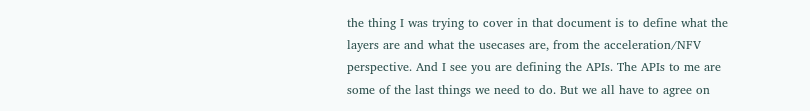the thing I was trying to cover in that document is to define what the layers are and what the usecases are, from the acceleration/NFV perspective. And I see you are defining the APIs. The APIs to me are some of the last things we need to do. But we all have to agree on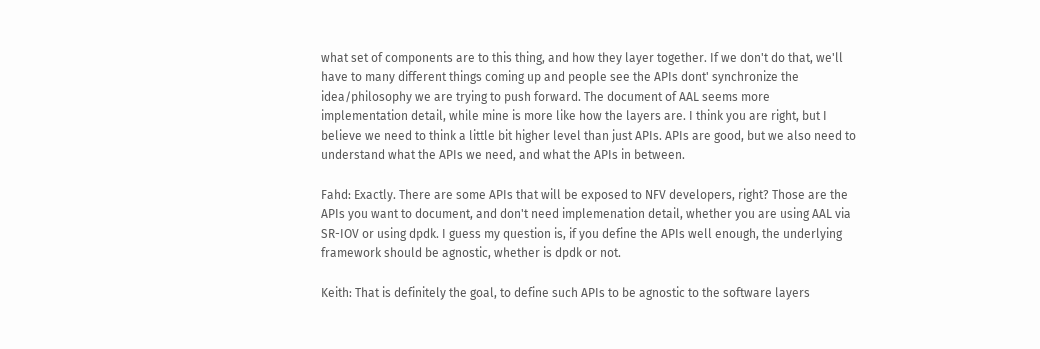what set of components are to this thing, and how they layer together. If we don't do that, we'll have to many different things coming up and people see the APIs dont' synchronize the idea/philosophy we are trying to push forward. The document of AAL seems more implementation detail, while mine is more like how the layers are. I think you are right, but I believe we need to think a little bit higher level than just APIs. APIs are good, but we also need to understand what the APIs we need, and what the APIs in between.

Fahd: Exactly. There are some APIs that will be exposed to NFV developers, right? Those are the APIs you want to document, and don't need implemenation detail, whether you are using AAL via SR-IOV or using dpdk. I guess my question is, if you define the APIs well enough, the underlying framework should be agnostic, whether is dpdk or not.

Keith: That is definitely the goal, to define such APIs to be agnostic to the software layers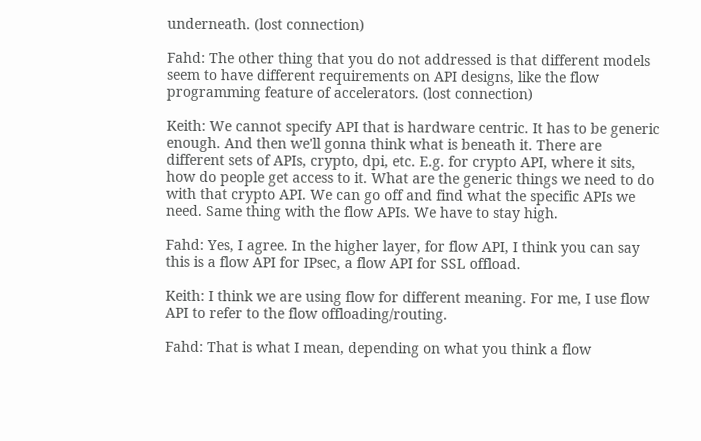underneath. (lost connection)

Fahd: The other thing that you do not addressed is that different models seem to have different requirements on API designs, like the flow programming feature of accelerators. (lost connection)

Keith: We cannot specify API that is hardware centric. It has to be generic enough. And then we'll gonna think what is beneath it. There are different sets of APIs, crypto, dpi, etc. E.g. for crypto API, where it sits, how do people get access to it. What are the generic things we need to do with that crypto API. We can go off and find what the specific APIs we need. Same thing with the flow APIs. We have to stay high.

Fahd: Yes, I agree. In the higher layer, for flow API, I think you can say this is a flow API for IPsec, a flow API for SSL offload.

Keith: I think we are using flow for different meaning. For me, I use flow API to refer to the flow offloading/routing.

Fahd: That is what I mean, depending on what you think a flow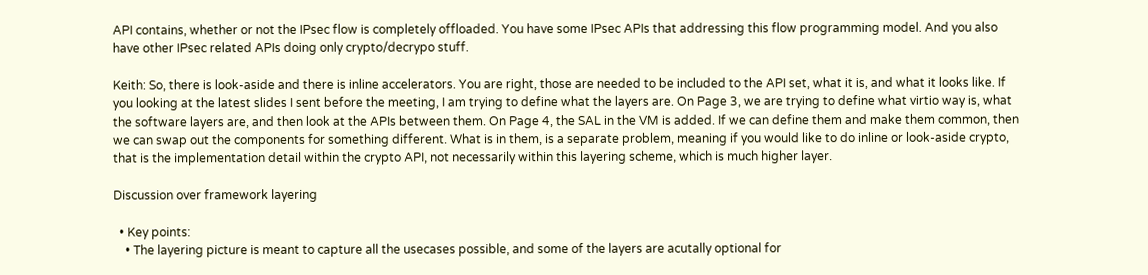API contains, whether or not the IPsec flow is completely offloaded. You have some IPsec APIs that addressing this flow programming model. And you also have other IPsec related APIs doing only crypto/decrypo stuff.

Keith: So, there is look-aside and there is inline accelerators. You are right, those are needed to be included to the API set, what it is, and what it looks like. If you looking at the latest slides I sent before the meeting, I am trying to define what the layers are. On Page 3, we are trying to define what virtio way is, what the software layers are, and then look at the APIs between them. On Page 4, the SAL in the VM is added. If we can define them and make them common, then we can swap out the components for something different. What is in them, is a separate problem, meaning if you would like to do inline or look-aside crypto, that is the implementation detail within the crypto API, not necessarily within this layering scheme, which is much higher layer.

Discussion over framework layering

  • Key points:
    • The layering picture is meant to capture all the usecases possible, and some of the layers are acutally optional for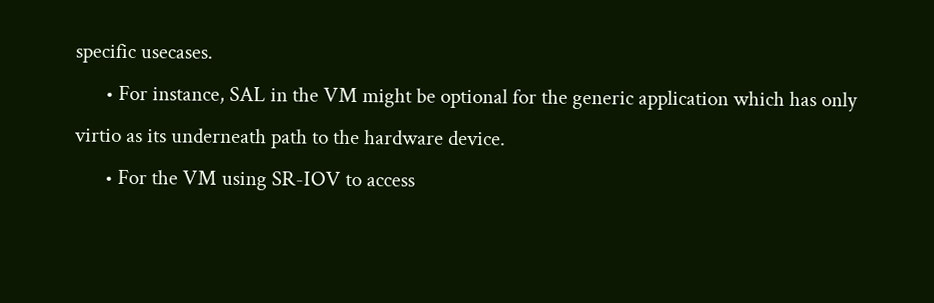specific usecases.
      • For instance, SAL in the VM might be optional for the generic application which has only virtio as its underneath path to the hardware device.
      • For the VM using SR-IOV to access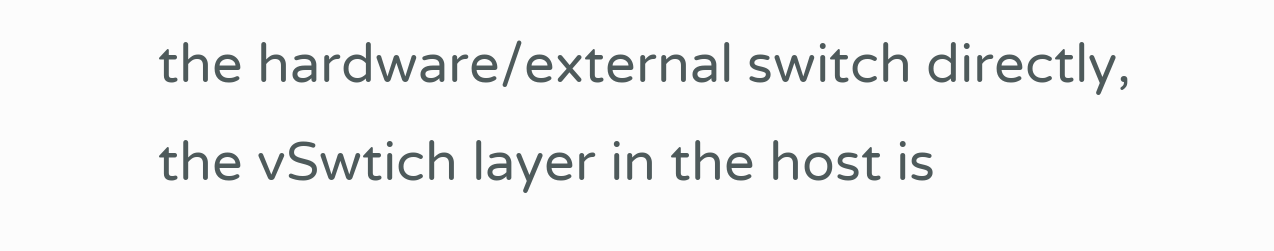the hardware/external switch directly, the vSwtich layer in the host is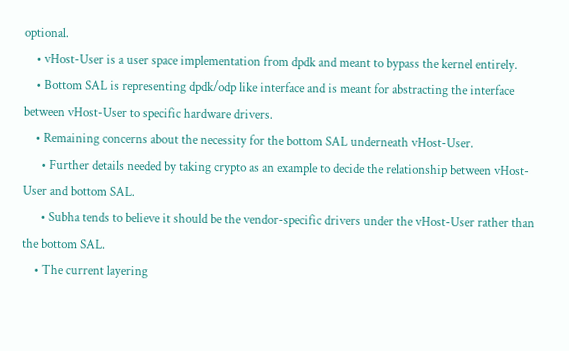optional.
    • vHost-User is a user space implementation from dpdk and meant to bypass the kernel entirely.
    • Bottom SAL is representing dpdk/odp like interface and is meant for abstracting the interface between vHost-User to specific hardware drivers.
    • Remaining concerns about the necessity for the bottom SAL underneath vHost-User.
      • Further details needed by taking crypto as an example to decide the relationship between vHost-User and bottom SAL.
      • Subha tends to believe it should be the vendor-specific drivers under the vHost-User rather than the bottom SAL.
    • The current layering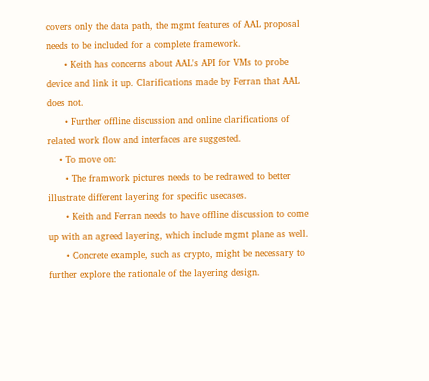covers only the data path, the mgmt features of AAL proposal needs to be included for a complete framework.
      • Keith has concerns about AAL's API for VMs to probe device and link it up. Clarifications made by Ferran that AAL does not.
      • Further offline discussion and online clarifications of related work flow and interfaces are suggested.
    • To move on:
      • The framwork pictures needs to be redrawed to better illustrate different layering for specific usecases.
      • Keith and Ferran needs to have offline discussion to come up with an agreed layering, which include mgmt plane as well.
      • Concrete example, such as crypto, might be necessary to further explore the rationale of the layering design.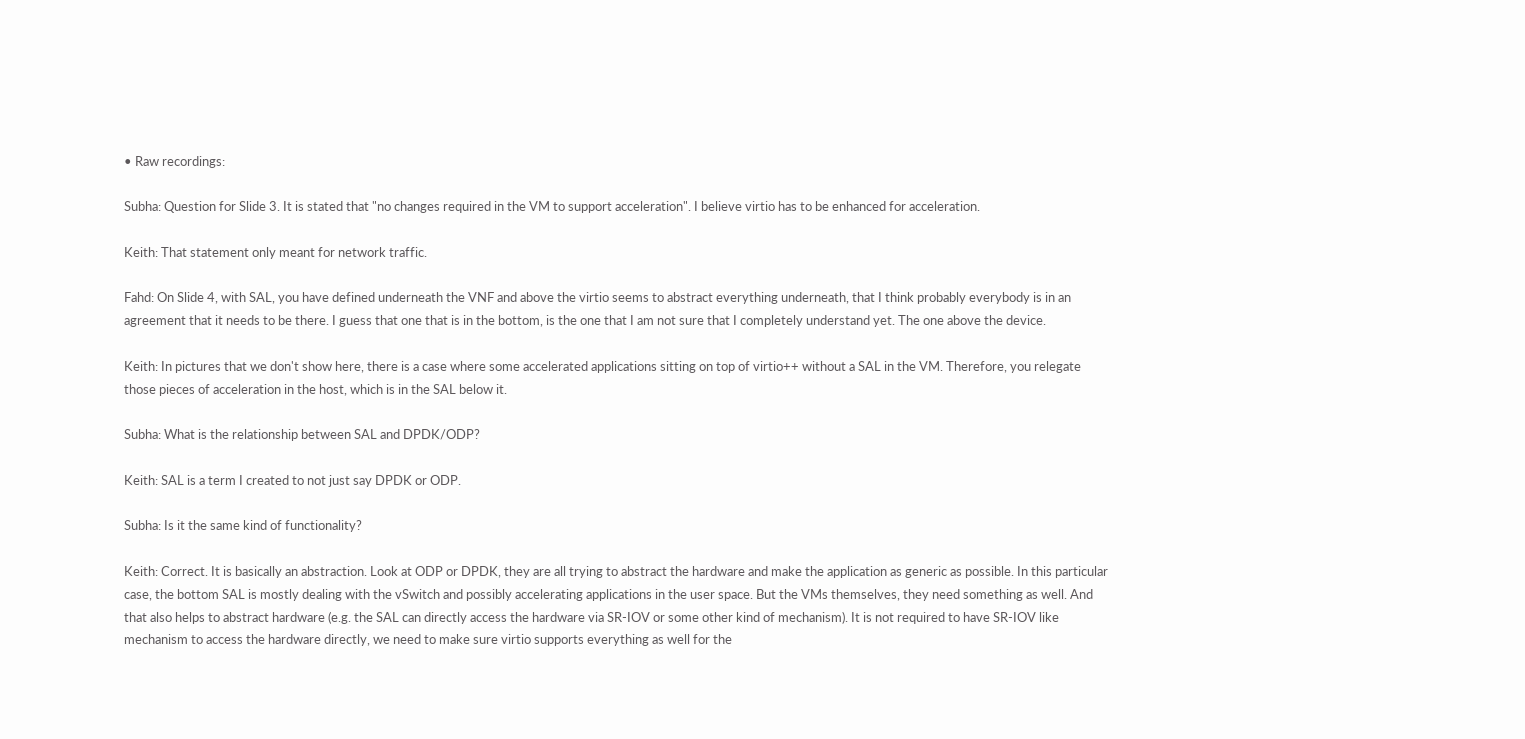• Raw recordings:

Subha: Question for Slide 3. It is stated that "no changes required in the VM to support acceleration". I believe virtio has to be enhanced for acceleration.

Keith: That statement only meant for network traffic.

Fahd: On Slide 4, with SAL, you have defined underneath the VNF and above the virtio seems to abstract everything underneath, that I think probably everybody is in an agreement that it needs to be there. I guess that one that is in the bottom, is the one that I am not sure that I completely understand yet. The one above the device.

Keith: In pictures that we don't show here, there is a case where some accelerated applications sitting on top of virtio++ without a SAL in the VM. Therefore, you relegate those pieces of acceleration in the host, which is in the SAL below it.

Subha: What is the relationship between SAL and DPDK/ODP?

Keith: SAL is a term I created to not just say DPDK or ODP.

Subha: Is it the same kind of functionality?

Keith: Correct. It is basically an abstraction. Look at ODP or DPDK, they are all trying to abstract the hardware and make the application as generic as possible. In this particular case, the bottom SAL is mostly dealing with the vSwitch and possibly accelerating applications in the user space. But the VMs themselves, they need something as well. And that also helps to abstract hardware (e.g. the SAL can directly access the hardware via SR-IOV or some other kind of mechanism). It is not required to have SR-IOV like mechanism to access the hardware directly, we need to make sure virtio supports everything as well for the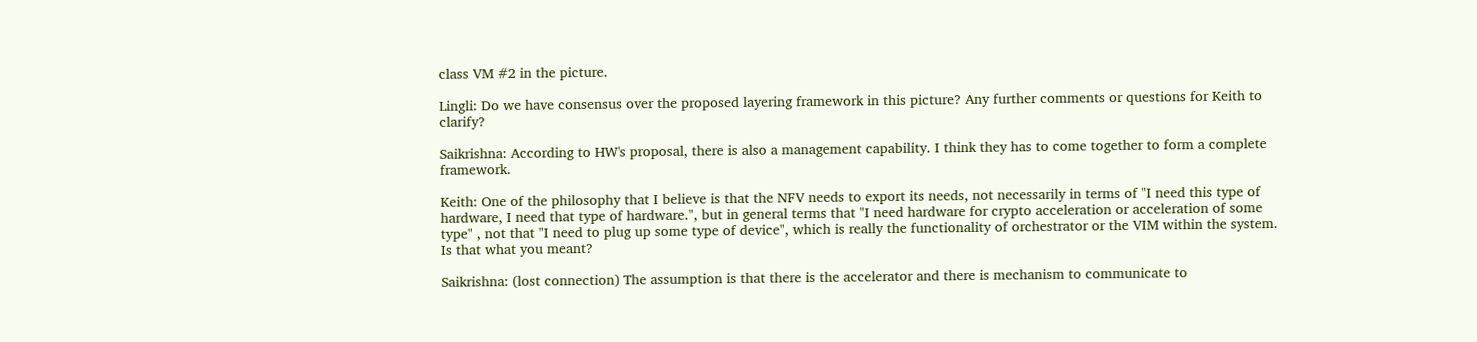class VM #2 in the picture.

Lingli: Do we have consensus over the proposed layering framework in this picture? Any further comments or questions for Keith to clarify?

Saikrishna: According to HW's proposal, there is also a management capability. I think they has to come together to form a complete framework.

Keith: One of the philosophy that I believe is that the NFV needs to export its needs, not necessarily in terms of "I need this type of hardware, I need that type of hardware.", but in general terms that "I need hardware for crypto acceleration or acceleration of some type" , not that "I need to plug up some type of device", which is really the functionality of orchestrator or the VIM within the system. Is that what you meant?

Saikrishna: (lost connection) The assumption is that there is the accelerator and there is mechanism to communicate to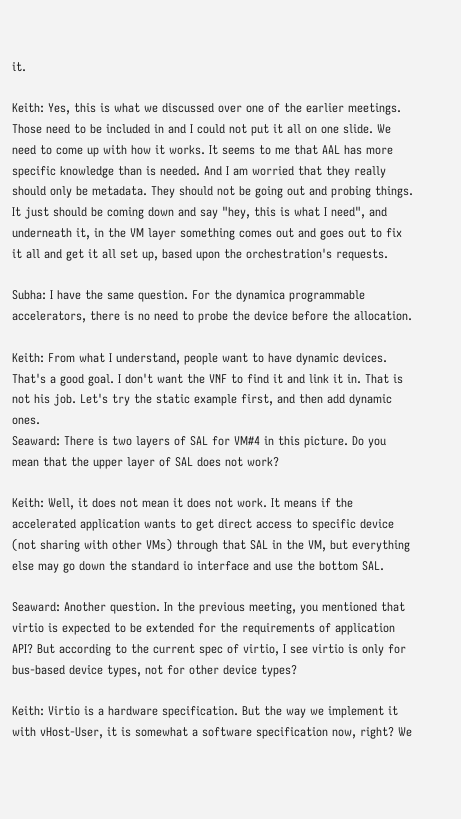it.

Keith: Yes, this is what we discussed over one of the earlier meetings. Those need to be included in and I could not put it all on one slide. We need to come up with how it works. It seems to me that AAL has more specific knowledge than is needed. And I am worried that they really should only be metadata. They should not be going out and probing things. It just should be coming down and say "hey, this is what I need", and underneath it, in the VM layer something comes out and goes out to fix it all and get it all set up, based upon the orchestration's requests.

Subha: I have the same question. For the dynamica programmable accelerators, there is no need to probe the device before the allocation.

Keith: From what I understand, people want to have dynamic devices. That's a good goal. I don't want the VNF to find it and link it in. That is not his job. Let's try the static example first, and then add dynamic ones.
Seaward: There is two layers of SAL for VM#4 in this picture. Do you mean that the upper layer of SAL does not work?

Keith: Well, it does not mean it does not work. It means if the accelerated application wants to get direct access to specific device (not sharing with other VMs) through that SAL in the VM, but everything else may go down the standard io interface and use the bottom SAL.

Seaward: Another question. In the previous meeting, you mentioned that virtio is expected to be extended for the requirements of application API? But according to the current spec of virtio, I see virtio is only for bus-based device types, not for other device types?

Keith: Virtio is a hardware specification. But the way we implement it with vHost-User, it is somewhat a software specification now, right? We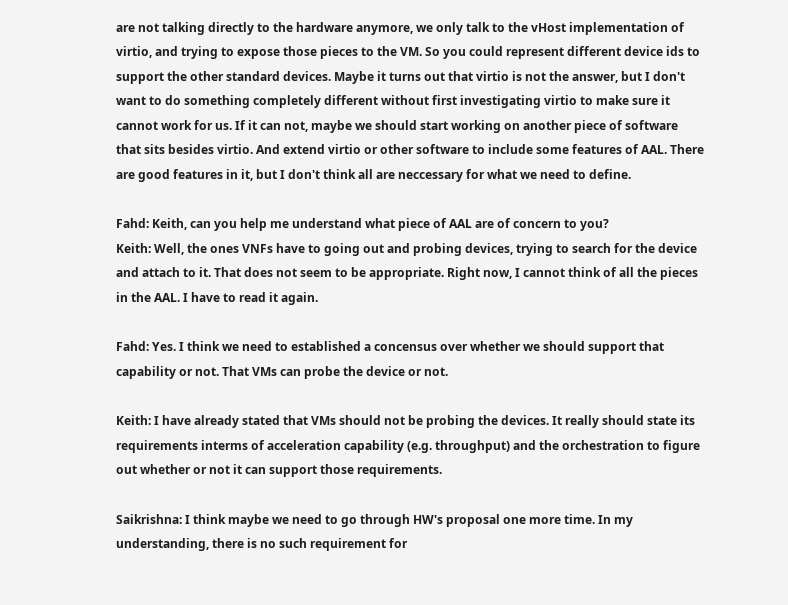are not talking directly to the hardware anymore, we only talk to the vHost implementation of virtio, and trying to expose those pieces to the VM. So you could represent different device ids to support the other standard devices. Maybe it turns out that virtio is not the answer, but I don't want to do something completely different without first investigating virtio to make sure it cannot work for us. If it can not, maybe we should start working on another piece of software that sits besides virtio. And extend virtio or other software to include some features of AAL. There are good features in it, but I don't think all are neccessary for what we need to define.

Fahd: Keith, can you help me understand what piece of AAL are of concern to you?
Keith: Well, the ones VNFs have to going out and probing devices, trying to search for the device and attach to it. That does not seem to be appropriate. Right now, I cannot think of all the pieces in the AAL. I have to read it again.

Fahd: Yes. I think we need to established a concensus over whether we should support that capability or not. That VMs can probe the device or not.

Keith: I have already stated that VMs should not be probing the devices. It really should state its requirements interms of acceleration capability (e.g. throughput) and the orchestration to figure out whether or not it can support those requirements.

Saikrishna: I think maybe we need to go through HW's proposal one more time. In my understanding, there is no such requirement for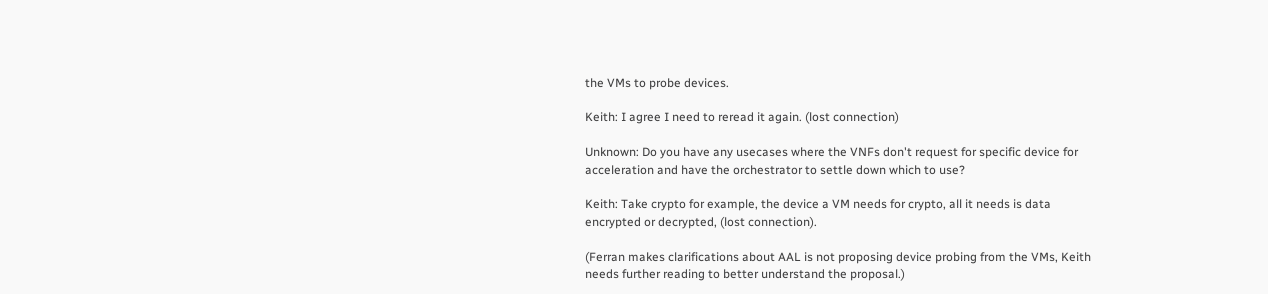the VMs to probe devices.

Keith: I agree I need to reread it again. (lost connection)

Unknown: Do you have any usecases where the VNFs don't request for specific device for acceleration and have the orchestrator to settle down which to use?

Keith: Take crypto for example, the device a VM needs for crypto, all it needs is data encrypted or decrypted, (lost connection).

(Ferran makes clarifications about AAL is not proposing device probing from the VMs, Keith needs further reading to better understand the proposal.)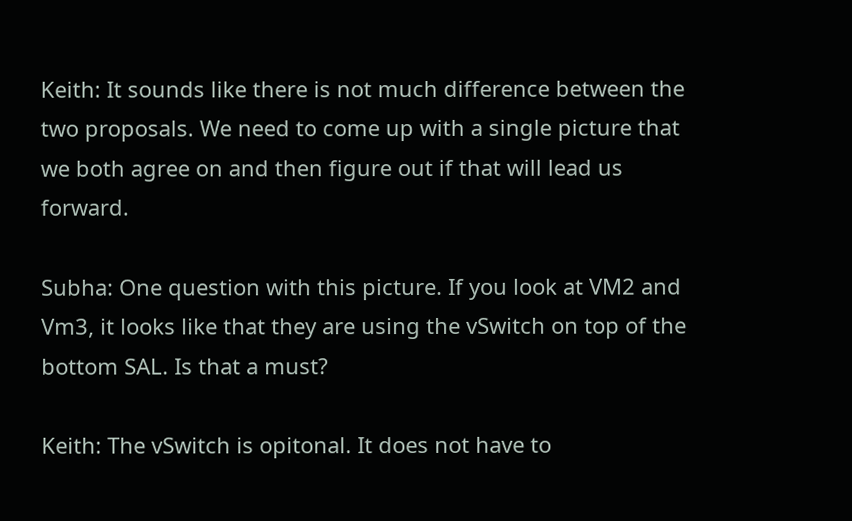Keith: It sounds like there is not much difference between the two proposals. We need to come up with a single picture that we both agree on and then figure out if that will lead us forward.

Subha: One question with this picture. If you look at VM2 and Vm3, it looks like that they are using the vSwitch on top of the bottom SAL. Is that a must?

Keith: The vSwitch is opitonal. It does not have to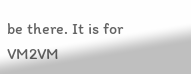be there. It is for VM2VM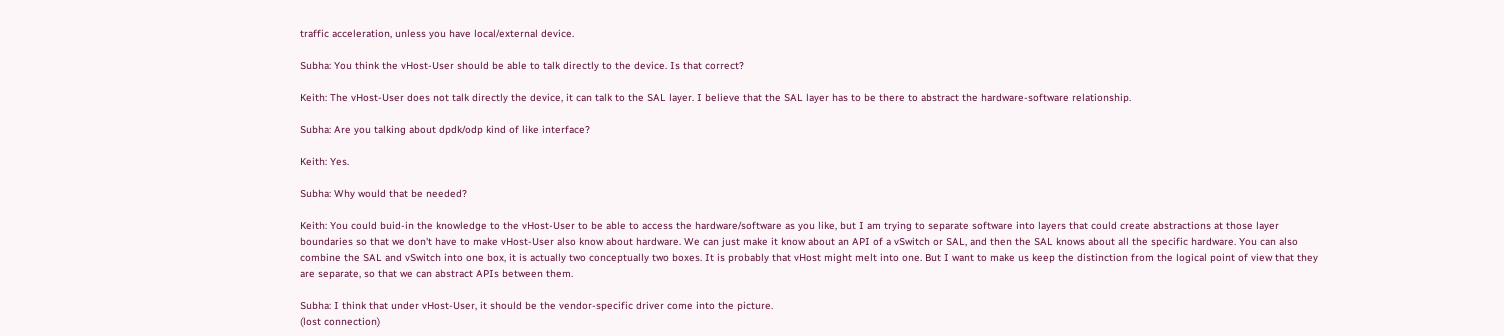traffic acceleration, unless you have local/external device.

Subha: You think the vHost-User should be able to talk directly to the device. Is that correct?

Keith: The vHost-User does not talk directly the device, it can talk to the SAL layer. I believe that the SAL layer has to be there to abstract the hardware-software relationship.

Subha: Are you talking about dpdk/odp kind of like interface?

Keith: Yes.

Subha: Why would that be needed?

Keith: You could buid-in the knowledge to the vHost-User to be able to access the hardware/software as you like, but I am trying to separate software into layers that could create abstractions at those layer boundaries so that we don't have to make vHost-User also know about hardware. We can just make it know about an API of a vSwitch or SAL, and then the SAL knows about all the specific hardware. You can also combine the SAL and vSwitch into one box, it is actually two conceptually two boxes. It is probably that vHost might melt into one. But I want to make us keep the distinction from the logical point of view that they are separate, so that we can abstract APIs between them.

Subha: I think that under vHost-User, it should be the vendor-specific driver come into the picture.
(lost connection)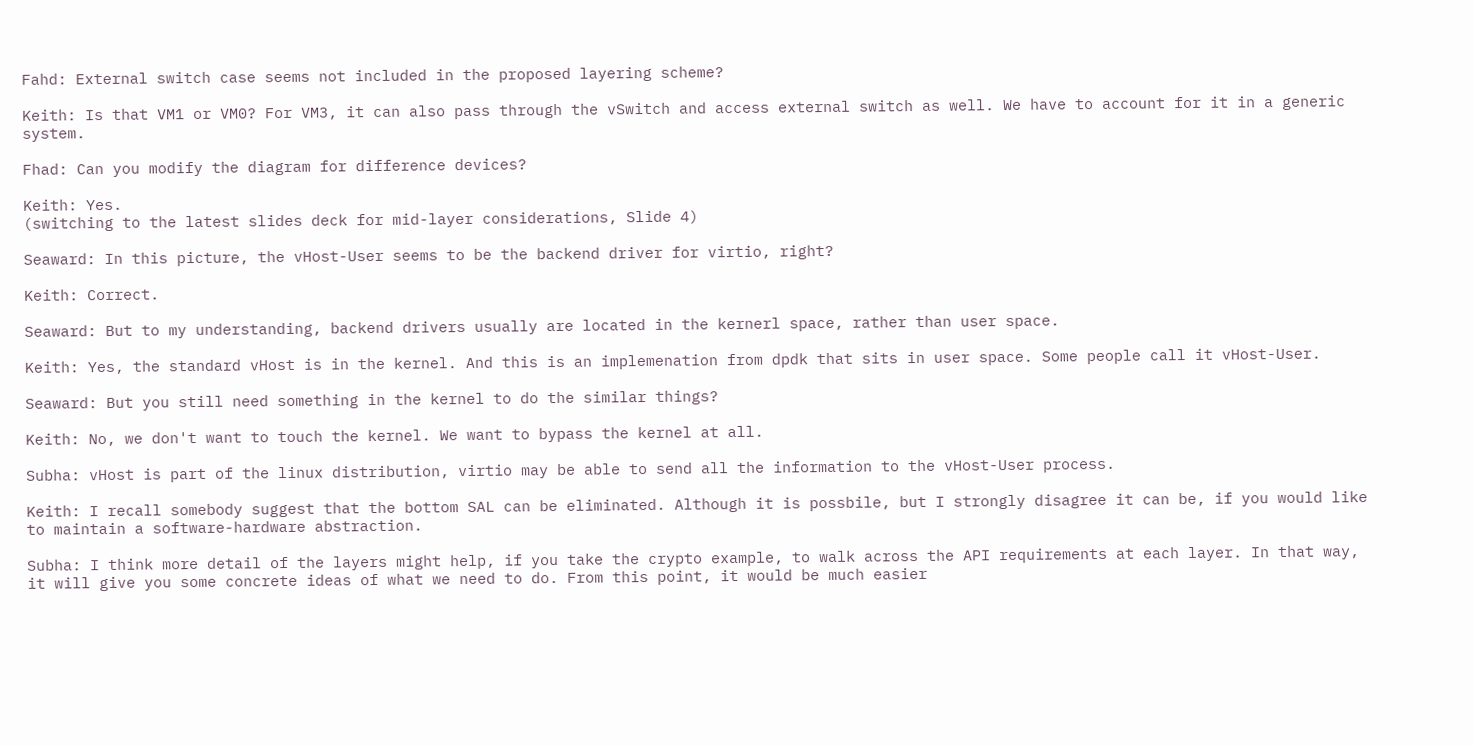Fahd: External switch case seems not included in the proposed layering scheme?

Keith: Is that VM1 or VM0? For VM3, it can also pass through the vSwitch and access external switch as well. We have to account for it in a generic system.

Fhad: Can you modify the diagram for difference devices?

Keith: Yes.
(switching to the latest slides deck for mid-layer considerations, Slide 4)

Seaward: In this picture, the vHost-User seems to be the backend driver for virtio, right?

Keith: Correct.

Seaward: But to my understanding, backend drivers usually are located in the kernerl space, rather than user space.

Keith: Yes, the standard vHost is in the kernel. And this is an implemenation from dpdk that sits in user space. Some people call it vHost-User.

Seaward: But you still need something in the kernel to do the similar things?

Keith: No, we don't want to touch the kernel. We want to bypass the kernel at all.

Subha: vHost is part of the linux distribution, virtio may be able to send all the information to the vHost-User process.

Keith: I recall somebody suggest that the bottom SAL can be eliminated. Although it is possbile, but I strongly disagree it can be, if you would like to maintain a software-hardware abstraction.

Subha: I think more detail of the layers might help, if you take the crypto example, to walk across the API requirements at each layer. In that way, it will give you some concrete ideas of what we need to do. From this point, it would be much easier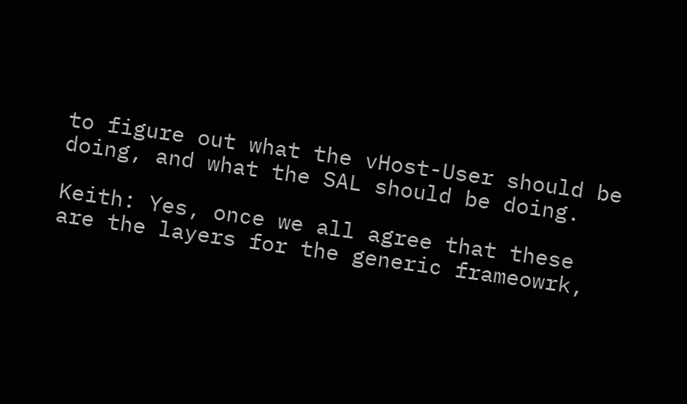to figure out what the vHost-User should be doing, and what the SAL should be doing.

Keith: Yes, once we all agree that these are the layers for the generic frameowrk,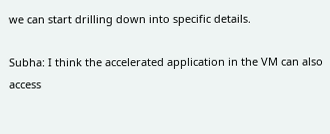we can start drilling down into specific details.

Subha: I think the accelerated application in the VM can also access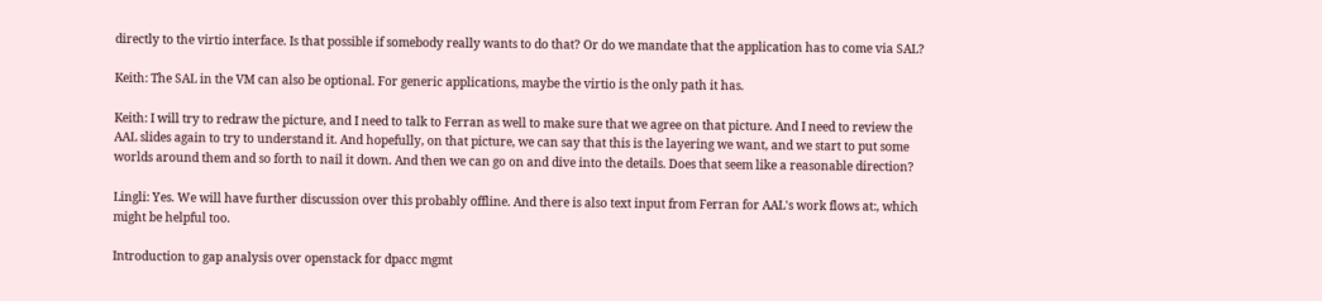directly to the virtio interface. Is that possible if somebody really wants to do that? Or do we mandate that the application has to come via SAL?

Keith: The SAL in the VM can also be optional. For generic applications, maybe the virtio is the only path it has.

Keith: I will try to redraw the picture, and I need to talk to Ferran as well to make sure that we agree on that picture. And I need to review the AAL slides again to try to understand it. And hopefully, on that picture, we can say that this is the layering we want, and we start to put some worlds around them and so forth to nail it down. And then we can go on and dive into the details. Does that seem like a reasonable direction?

Lingli: Yes. We will have further discussion over this probably offline. And there is also text input from Ferran for AAL's work flows at:, which might be helpful too.

Introduction to gap analysis over openstack for dpacc mgmt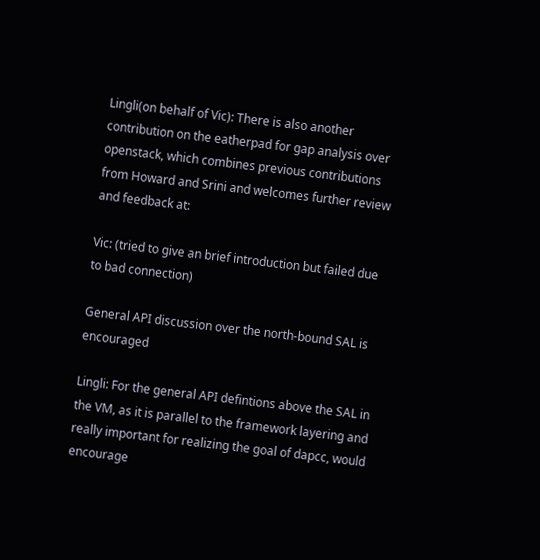Lingli(on behalf of Vic): There is also another contribution on the eatherpad for gap analysis over openstack, which combines previous contributions from Howard and Srini and welcomes further review and feedback at:

Vic: (tried to give an brief introduction but failed due to bad connection)

General API discussion over the north-bound SAL is encouraged

Lingli: For the general API defintions above the SAL in the VM, as it is parallel to the framework layering and really important for realizing the goal of dapcc, would encourage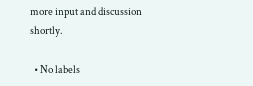more input and discussion shortly.

  • No labels